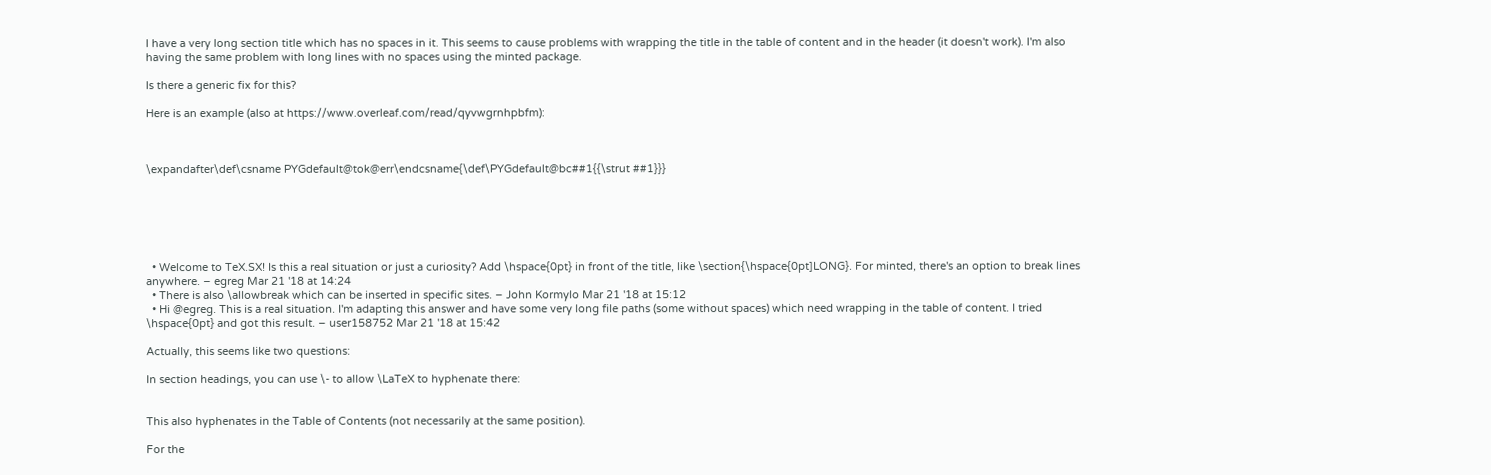I have a very long section title which has no spaces in it. This seems to cause problems with wrapping the title in the table of content and in the header (it doesn't work). I'm also having the same problem with long lines with no spaces using the minted package.

Is there a generic fix for this?

Here is an example (also at https://www.overleaf.com/read/qyvwgrnhpbfm):



\expandafter\def\csname PYGdefault@tok@err\endcsname{\def\PYGdefault@bc##1{{\strut ##1}}}






  • Welcome to TeX.SX! Is this a real situation or just a curiosity? Add \hspace{0pt} in front of the title, like \section{\hspace{0pt]LONG}. For minted, there's an option to break lines anywhere. – egreg Mar 21 '18 at 14:24
  • There is also \allowbreak which can be inserted in specific sites. – John Kormylo Mar 21 '18 at 15:12
  • Hi @egreg. This is a real situation. I'm adapting this answer and have some very long file paths (some without spaces) which need wrapping in the table of content. I tried \hspace{0pt} and got this result. – user158752 Mar 21 '18 at 15:42

Actually, this seems like two questions:

In section headings, you can use \- to allow \LaTeX to hyphenate there:


This also hyphenates in the Table of Contents (not necessarily at the same position).

For the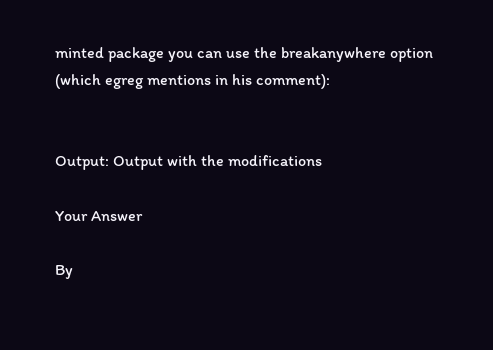minted package you can use the breakanywhere option (which egreg mentions in his comment):


Output: Output with the modifications

Your Answer

By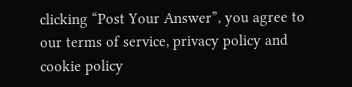clicking “Post Your Answer”, you agree to our terms of service, privacy policy and cookie policy